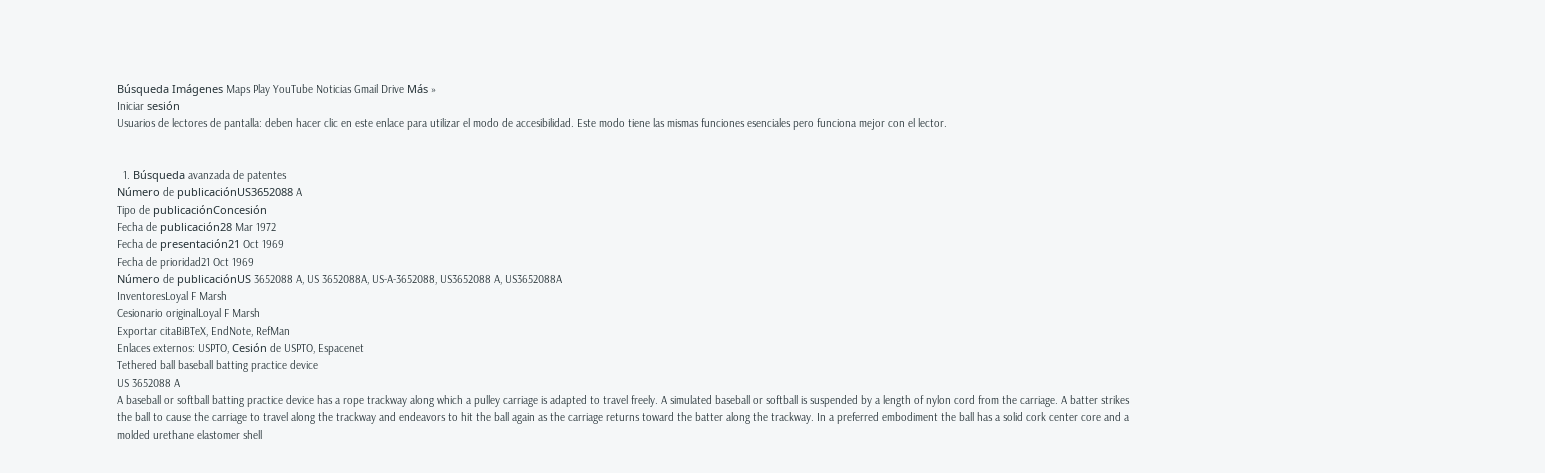Búsqueda Imágenes Maps Play YouTube Noticias Gmail Drive Más »
Iniciar sesión
Usuarios de lectores de pantalla: deben hacer clic en este enlace para utilizar el modo de accesibilidad. Este modo tiene las mismas funciones esenciales pero funciona mejor con el lector.


  1. Búsqueda avanzada de patentes
Número de publicaciónUS3652088 A
Tipo de publicaciónConcesión
Fecha de publicación28 Mar 1972
Fecha de presentación21 Oct 1969
Fecha de prioridad21 Oct 1969
Número de publicaciónUS 3652088 A, US 3652088A, US-A-3652088, US3652088 A, US3652088A
InventoresLoyal F Marsh
Cesionario originalLoyal F Marsh
Exportar citaBiBTeX, EndNote, RefMan
Enlaces externos: USPTO, Cesión de USPTO, Espacenet
Tethered ball baseball batting practice device
US 3652088 A
A baseball or softball batting practice device has a rope trackway along which a pulley carriage is adapted to travel freely. A simulated baseball or softball is suspended by a length of nylon cord from the carriage. A batter strikes the ball to cause the carriage to travel along the trackway and endeavors to hit the ball again as the carriage returns toward the batter along the trackway. In a preferred embodiment the ball has a solid cork center core and a molded urethane elastomer shell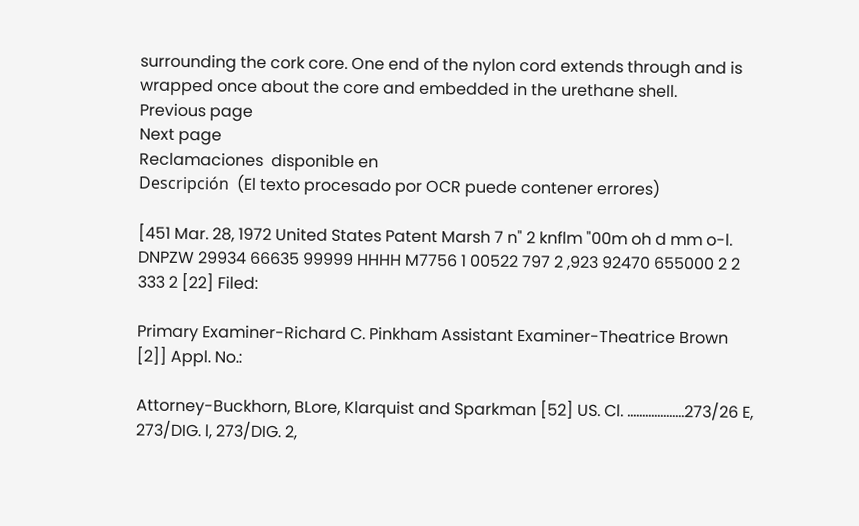surrounding the cork core. One end of the nylon cord extends through and is wrapped once about the core and embedded in the urethane shell.
Previous page
Next page
Reclamaciones  disponible en
Descripción  (El texto procesado por OCR puede contener errores)

[451 Mar. 28, 1972 United States Patent Marsh 7 n" 2 knflm "00m oh d mm o-l. DNPZW 29934 66635 99999 HHHH M7756 1 00522 797 2 ,923 92470 655000 2 2 333 2 [22] Filed:

Primary Examiner-Richard C. Pinkham Assistant Examiner-Theatrice Brown [2]] Appl. No.:

Attorney-Buckhorn, BLore, Klarquist and Sparkman [52] US. Cl. ...................273/26 E, 273/DIG. l, 273/DIG. 2,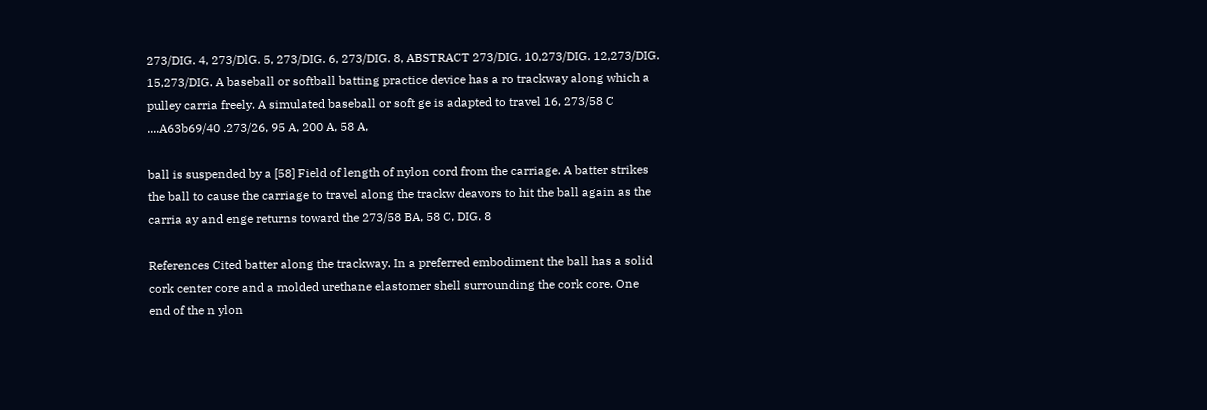273/DIG. 4, 273/DlG. 5, 273/DIG. 6, 273/DIG. 8, ABSTRACT 273/DIG. 10,273/DIG. 12,273/DIG. 15,273/DIG. A baseball or softball batting practice device has a ro trackway along which a pulley carria freely. A simulated baseball or soft ge is adapted to travel 16, 273/58 C ....A63b69/40 .273/26, 95 A, 200 A, 58 A,

ball is suspended by a [58] Field of length of nylon cord from the carriage. A batter strikes the ball to cause the carriage to travel along the trackw deavors to hit the ball again as the carria ay and enge returns toward the 273/58 BA, 58 C, DIG. 8

References Cited batter along the trackway. In a preferred embodiment the ball has a solid cork center core and a molded urethane elastomer shell surrounding the cork core. One end of the n ylon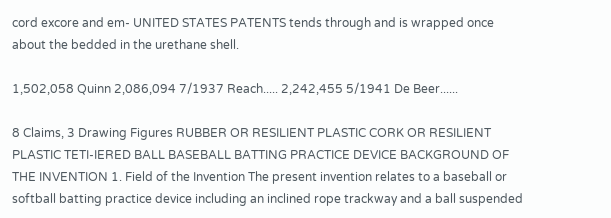cord excore and em- UNITED STATES PATENTS tends through and is wrapped once about the bedded in the urethane shell.

1,502,058 Quinn 2,086,094 7/1937 Reach..... 2,242,455 5/1941 De Beer......

8 Claims, 3 Drawing Figures RUBBER OR RESILIENT PLASTIC CORK OR RESILIENT PLASTIC TETI-IERED BALL BASEBALL BATTING PRACTICE DEVICE BACKGROUND OF THE INVENTION 1. Field of the Invention The present invention relates to a baseball or softball batting practice device including an inclined rope trackway and a ball suspended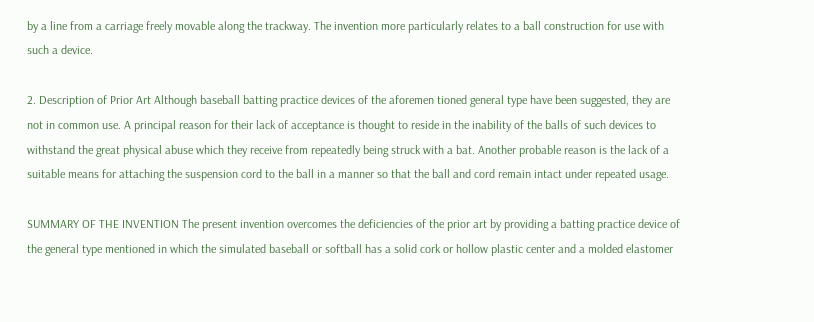by a line from a carriage freely movable along the trackway. The invention more particularly relates to a ball construction for use with such a device.

2. Description of Prior Art Although baseball batting practice devices of the aforemen tioned general type have been suggested, they are not in common use. A principal reason for their lack of acceptance is thought to reside in the inability of the balls of such devices to withstand the great physical abuse which they receive from repeatedly being struck with a bat. Another probable reason is the lack of a suitable means for attaching the suspension cord to the ball in a manner so that the ball and cord remain intact under repeated usage.

SUMMARY OF THE INVENTION The present invention overcomes the deficiencies of the prior art by providing a batting practice device of the general type mentioned in which the simulated baseball or softball has a solid cork or hollow plastic center and a molded elastomer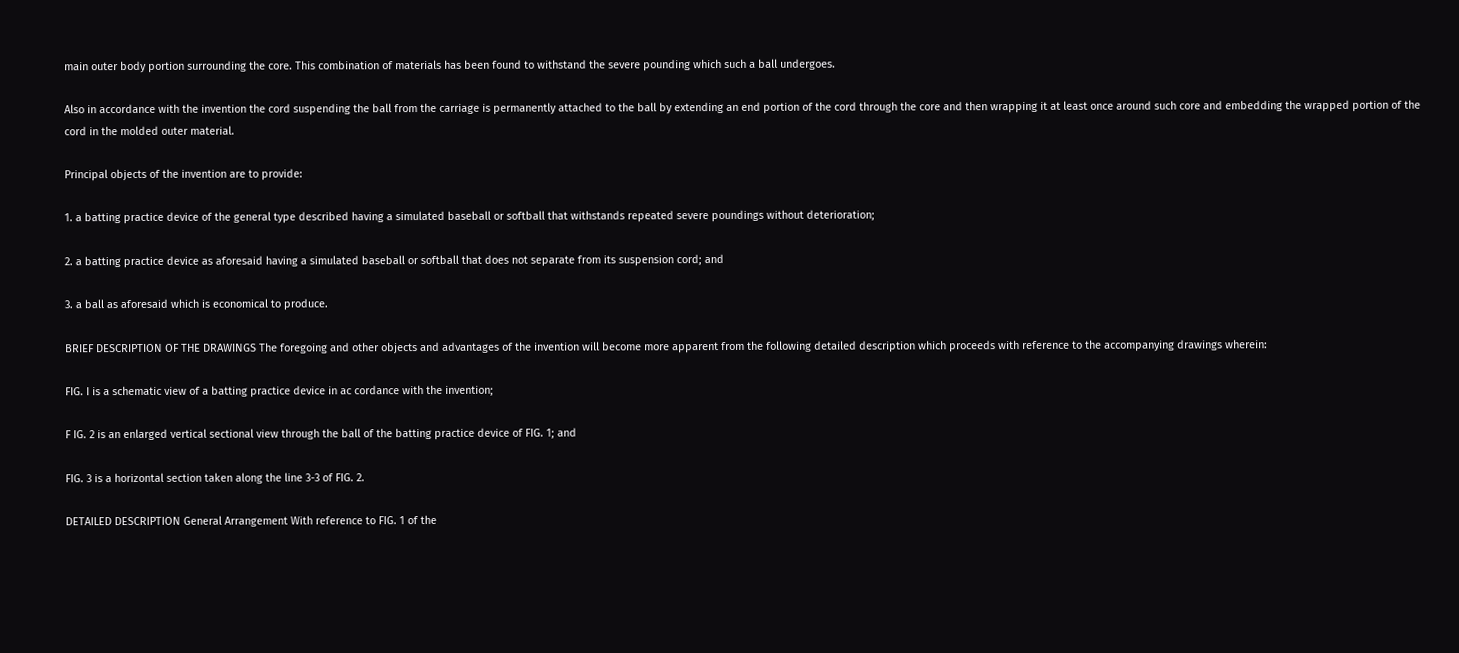main outer body portion surrounding the core. This combination of materials has been found to withstand the severe pounding which such a ball undergoes.

Also in accordance with the invention the cord suspending the ball from the carriage is permanently attached to the ball by extending an end portion of the cord through the core and then wrapping it at least once around such core and embedding the wrapped portion of the cord in the molded outer material.

Principal objects of the invention are to provide:

1. a batting practice device of the general type described having a simulated baseball or softball that withstands repeated severe poundings without deterioration;

2. a batting practice device as aforesaid having a simulated baseball or softball that does not separate from its suspension cord; and

3. a ball as aforesaid which is economical to produce.

BRIEF DESCRIPTION OF THE DRAWINGS The foregoing and other objects and advantages of the invention will become more apparent from the following detailed description which proceeds with reference to the accompanying drawings wherein:

FIG. I is a schematic view of a batting practice device in ac cordance with the invention;

F IG. 2 is an enlarged vertical sectional view through the ball of the batting practice device of FIG. 1; and

FIG. 3 is a horizontal section taken along the line 3-3 of FIG. 2.

DETAILED DESCRIPTION General Arrangement With reference to FIG. 1 of the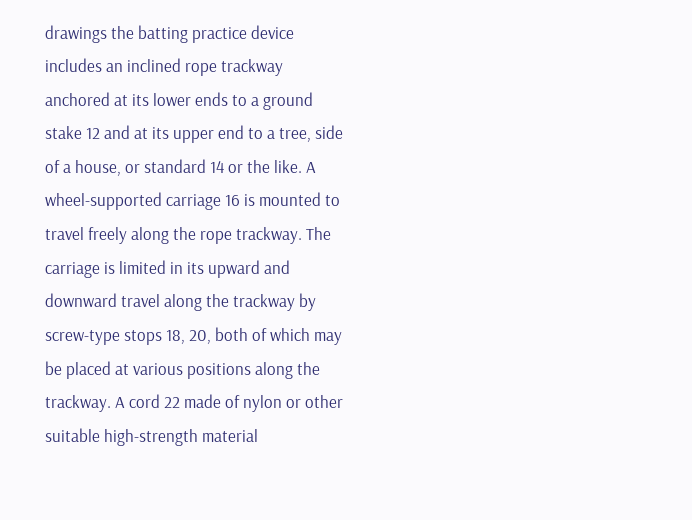drawings the batting practice device includes an inclined rope trackway anchored at its lower ends to a ground stake 12 and at its upper end to a tree, side of a house, or standard 14 or the like. A wheel-supported carriage 16 is mounted to travel freely along the rope trackway. The carriage is limited in its upward and downward travel along the trackway by screw-type stops 18, 20, both of which may be placed at various positions along the trackway. A cord 22 made of nylon or other suitable high-strength material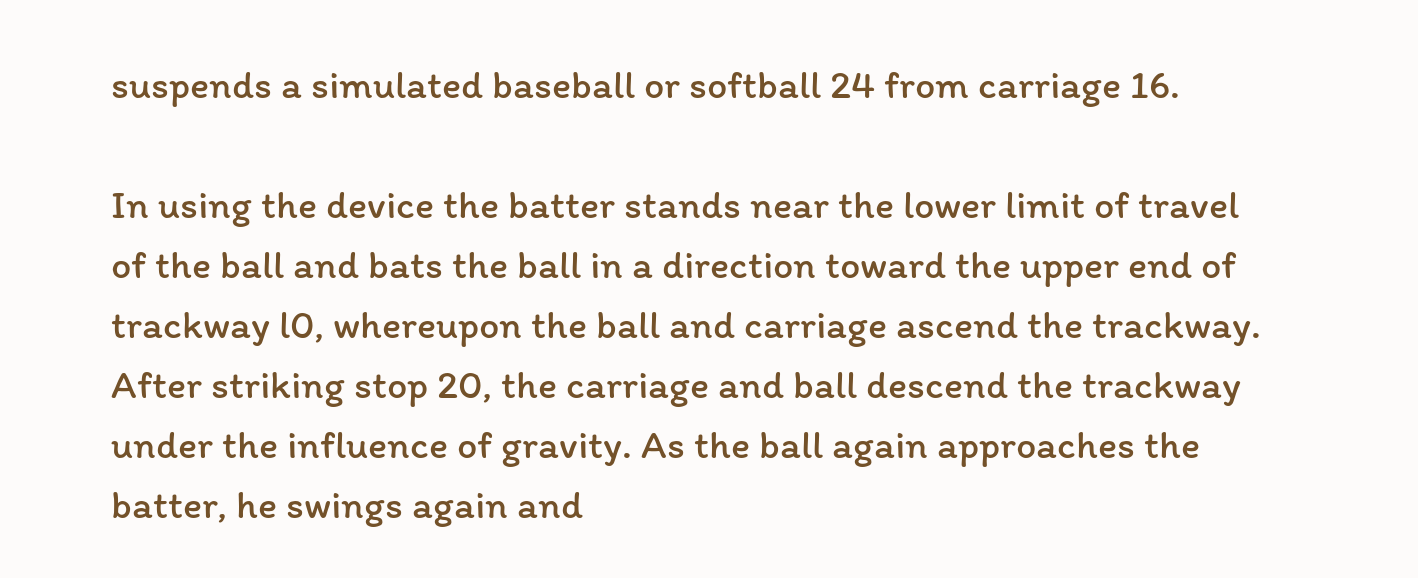suspends a simulated baseball or softball 24 from carriage 16.

In using the device the batter stands near the lower limit of travel of the ball and bats the ball in a direction toward the upper end of trackway l0, whereupon the ball and carriage ascend the trackway. After striking stop 20, the carriage and ball descend the trackway under the influence of gravity. As the ball again approaches the batter, he swings again and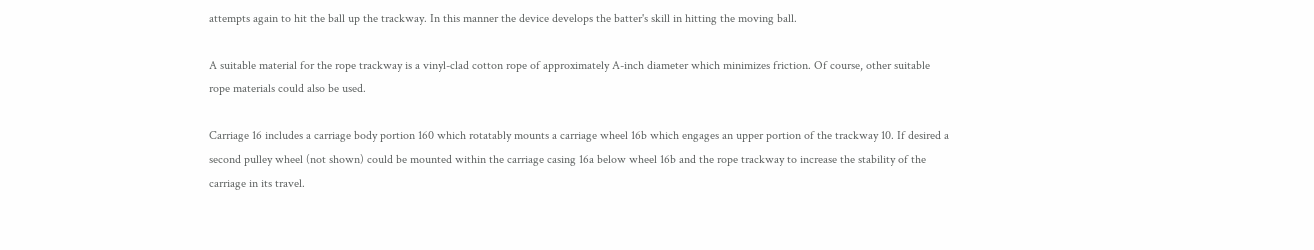attempts again to hit the ball up the trackway. In this manner the device develops the batter's skill in hitting the moving ball.

A suitable material for the rope trackway is a vinyl-clad cotton rope of approximately A-inch diameter which minimizes friction. Of course, other suitable rope materials could also be used.

Carriage 16 includes a carriage body portion 160 which rotatably mounts a carriage wheel 16b which engages an upper portion of the trackway 10. If desired a second pulley wheel (not shown) could be mounted within the carriage casing 16a below wheel 16b and the rope trackway to increase the stability of the carriage in its travel.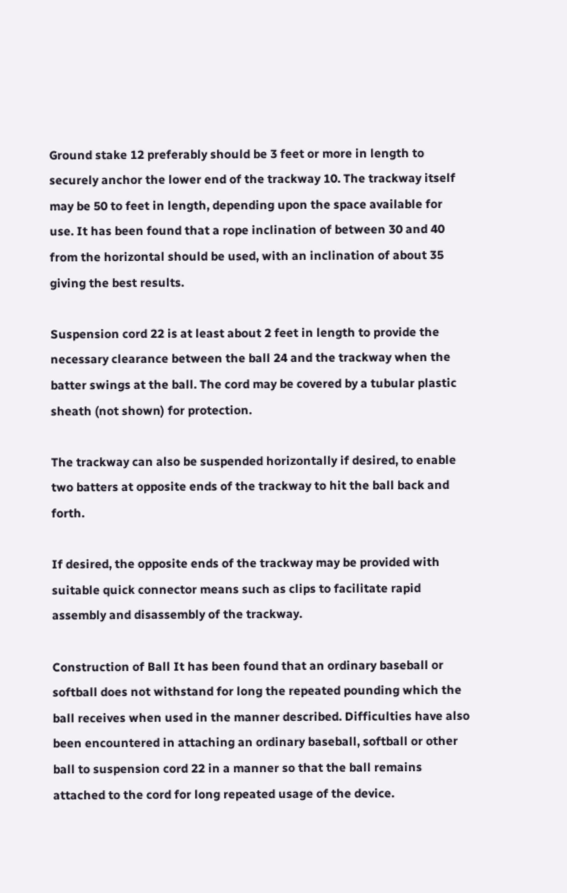Ground stake 12 preferably should be 3 feet or more in length to securely anchor the lower end of the trackway 10. The trackway itself may be 50 to feet in length, depending upon the space available for use. It has been found that a rope inclination of between 30 and 40 from the horizontal should be used, with an inclination of about 35 giving the best results.

Suspension cord 22 is at least about 2 feet in length to provide the necessary clearance between the ball 24 and the trackway when the batter swings at the ball. The cord may be covered by a tubular plastic sheath (not shown) for protection.

The trackway can also be suspended horizontally if desired, to enable two batters at opposite ends of the trackway to hit the ball back and forth.

If desired, the opposite ends of the trackway may be provided with suitable quick connector means such as clips to facilitate rapid assembly and disassembly of the trackway.

Construction of Ball It has been found that an ordinary baseball or softball does not withstand for long the repeated pounding which the ball receives when used in the manner described. Difficulties have also been encountered in attaching an ordinary baseball, softball or other ball to suspension cord 22 in a manner so that the ball remains attached to the cord for long repeated usage of the device.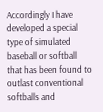Accordingly I have developed a special type of simulated baseball or softball that has been found to outlast conventional softballs and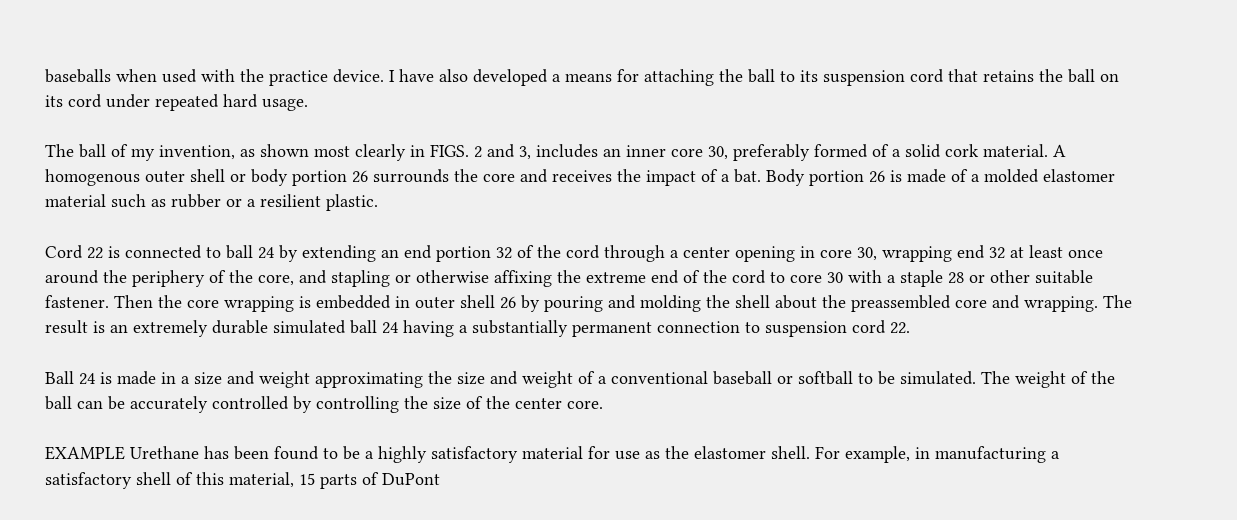baseballs when used with the practice device. I have also developed a means for attaching the ball to its suspension cord that retains the ball on its cord under repeated hard usage.

The ball of my invention, as shown most clearly in FIGS. 2 and 3, includes an inner core 30, preferably formed of a solid cork material. A homogenous outer shell or body portion 26 surrounds the core and receives the impact of a bat. Body portion 26 is made of a molded elastomer material such as rubber or a resilient plastic.

Cord 22 is connected to ball 24 by extending an end portion 32 of the cord through a center opening in core 30, wrapping end 32 at least once around the periphery of the core, and stapling or otherwise affixing the extreme end of the cord to core 30 with a staple 28 or other suitable fastener. Then the core wrapping is embedded in outer shell 26 by pouring and molding the shell about the preassembled core and wrapping. The result is an extremely durable simulated ball 24 having a substantially permanent connection to suspension cord 22.

Ball 24 is made in a size and weight approximating the size and weight of a conventional baseball or softball to be simulated. The weight of the ball can be accurately controlled by controlling the size of the center core.

EXAMPLE Urethane has been found to be a highly satisfactory material for use as the elastomer shell. For example, in manufacturing a satisfactory shell of this material, 15 parts of DuPont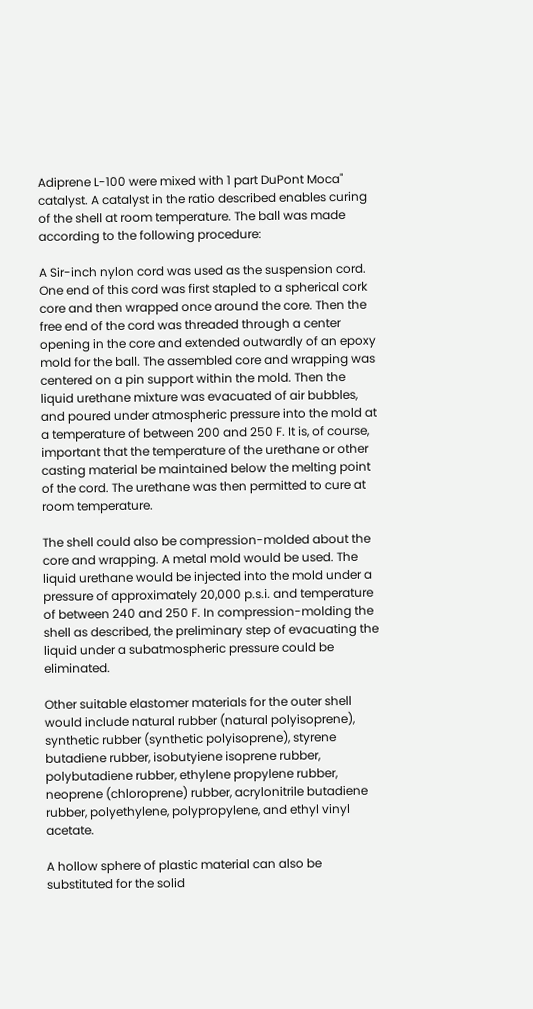Adiprene L-100 were mixed with 1 part DuPont Moca" catalyst. A catalyst in the ratio described enables curing of the shell at room temperature. The ball was made according to the following procedure:

A Sir-inch nylon cord was used as the suspension cord. One end of this cord was first stapled to a spherical cork core and then wrapped once around the core. Then the free end of the cord was threaded through a center opening in the core and extended outwardly of an epoxy mold for the ball. The assembled core and wrapping was centered on a pin support within the mold. Then the liquid urethane mixture was evacuated of air bubbles, and poured under atmospheric pressure into the mold at a temperature of between 200 and 250 F. It is, of course, important that the temperature of the urethane or other casting material be maintained below the melting point of the cord. The urethane was then permitted to cure at room temperature.

The shell could also be compression-molded about the core and wrapping. A metal mold would be used. The liquid urethane would be injected into the mold under a pressure of approximately 20,000 p.s.i. and temperature of between 240 and 250 F. In compression-molding the shell as described, the preliminary step of evacuating the liquid under a subatmospheric pressure could be eliminated.

Other suitable elastomer materials for the outer shell would include natural rubber (natural polyisoprene), synthetic rubber (synthetic polyisoprene), styrene butadiene rubber, isobutyiene isoprene rubber, polybutadiene rubber, ethylene propylene rubber, neoprene (chloroprene) rubber, acrylonitrile butadiene rubber, polyethylene, polypropylene, and ethyl vinyl acetate.

A hollow sphere of plastic material can also be substituted for the solid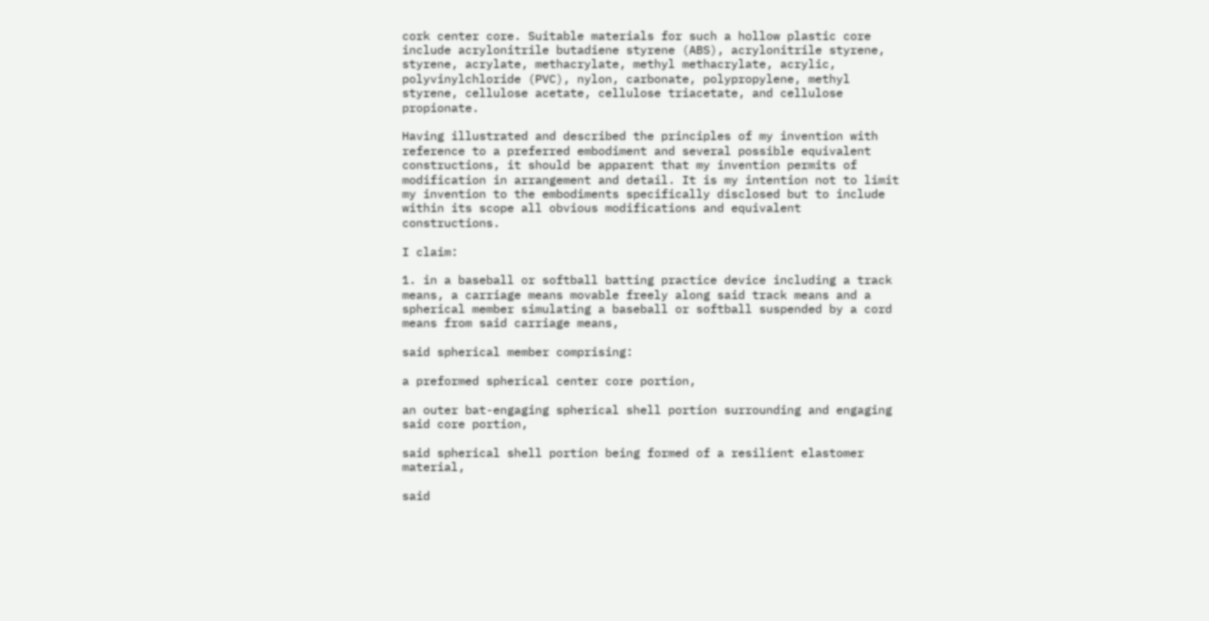cork center core. Suitable materials for such a hollow plastic core include acrylonitrile butadiene styrene (ABS), acrylonitrile styrene, styrene, acrylate, methacrylate, methyl methacrylate, acrylic, polyvinylchloride (PVC), nylon, carbonate, polypropylene, methyl styrene, cellulose acetate, cellulose triacetate, and cellulose propionate.

Having illustrated and described the principles of my invention with reference to a preferred embodiment and several possible equivalent constructions, it should be apparent that my invention permits of modification in arrangement and detail. It is my intention not to limit my invention to the embodiments specifically disclosed but to include within its scope all obvious modifications and equivalent constructions.

I claim:

1. in a baseball or softball batting practice device including a track means, a carriage means movable freely along said track means and a spherical member simulating a baseball or softball suspended by a cord means from said carriage means,

said spherical member comprising:

a preformed spherical center core portion,

an outer bat-engaging spherical shell portion surrounding and engaging said core portion,

said spherical shell portion being formed of a resilient elastomer material,

said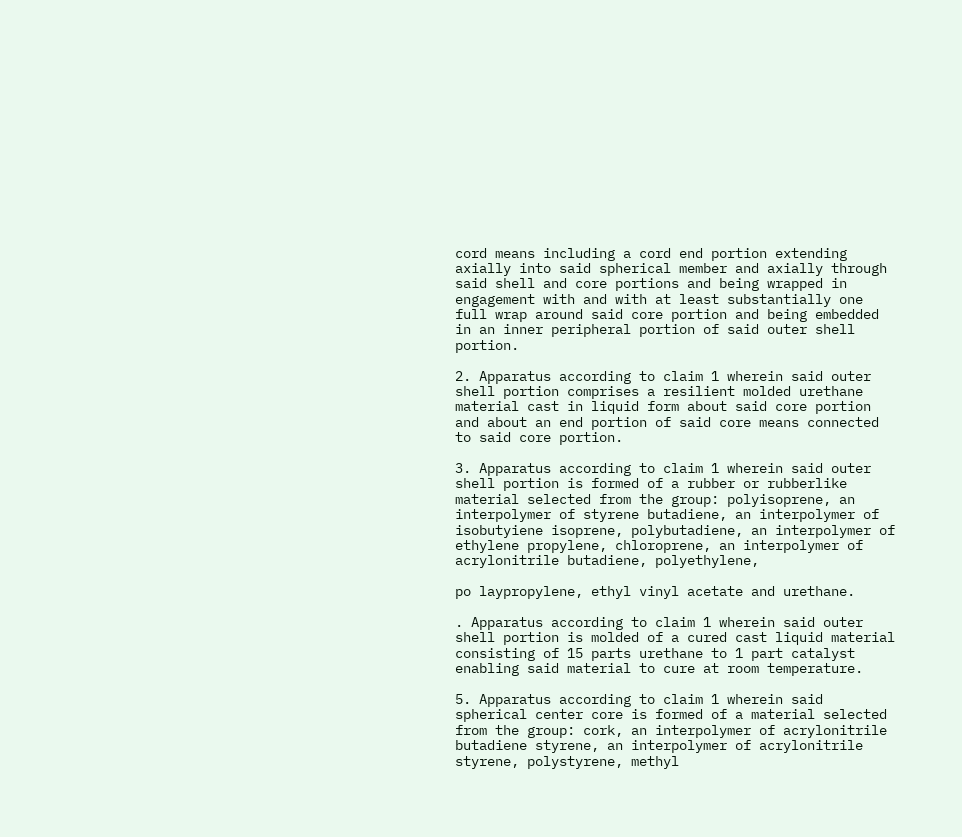cord means including a cord end portion extending axially into said spherical member and axially through said shell and core portions and being wrapped in engagement with and with at least substantially one full wrap around said core portion and being embedded in an inner peripheral portion of said outer shell portion.

2. Apparatus according to claim 1 wherein said outer shell portion comprises a resilient molded urethane material cast in liquid form about said core portion and about an end portion of said core means connected to said core portion.

3. Apparatus according to claim 1 wherein said outer shell portion is formed of a rubber or rubberlike material selected from the group: polyisoprene, an interpolymer of styrene butadiene, an interpolymer of isobutyiene isoprene, polybutadiene, an interpolymer of ethylene propylene, chloroprene, an interpolymer of acrylonitrile butadiene, polyethylene,

po laypropylene, ethyl vinyl acetate and urethane.

. Apparatus according to claim 1 wherein said outer shell portion is molded of a cured cast liquid material consisting of 15 parts urethane to 1 part catalyst enabling said material to cure at room temperature.

5. Apparatus according to claim 1 wherein said spherical center core is formed of a material selected from the group: cork, an interpolymer of acrylonitrile butadiene styrene, an interpolymer of acrylonitrile styrene, polystyrene, methyl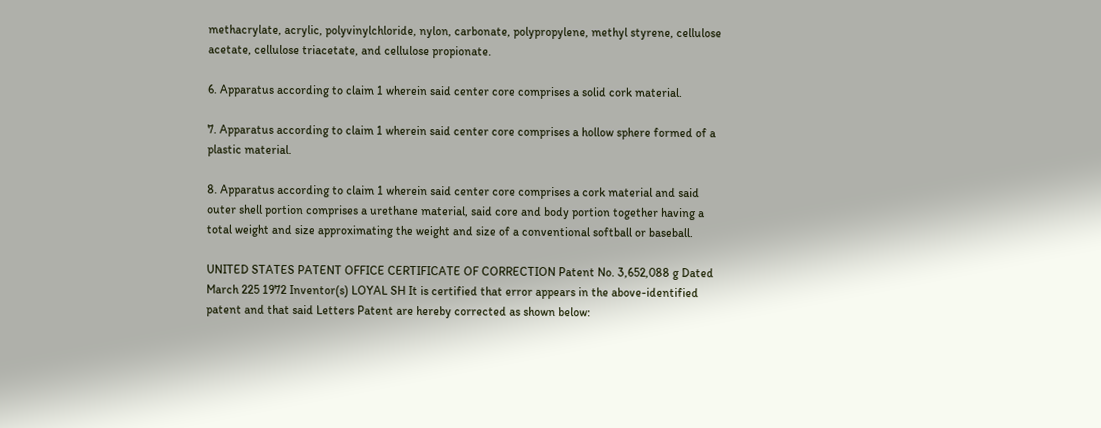methacrylate, acrylic, polyvinylchloride, nylon, carbonate, polypropylene, methyl styrene, cellulose acetate, cellulose triacetate, and cellulose propionate.

6. Apparatus according to claim 1 wherein said center core comprises a solid cork material.

7. Apparatus according to claim 1 wherein said center core comprises a hollow sphere formed of a plastic material.

8. Apparatus according to claim 1 wherein said center core comprises a cork material and said outer shell portion comprises a urethane material, said core and body portion together having a total weight and size approximating the weight and size of a conventional softball or baseball.

UNITED STATES PATENT OFFICE CERTIFICATE OF CORRECTION Patent No. 3,652,088 g Dated March 225 1972 Inventor(s) LOYAL SH It is certified that error appears in the above-identified patent and that said Letters Patent are hereby corrected as shown below: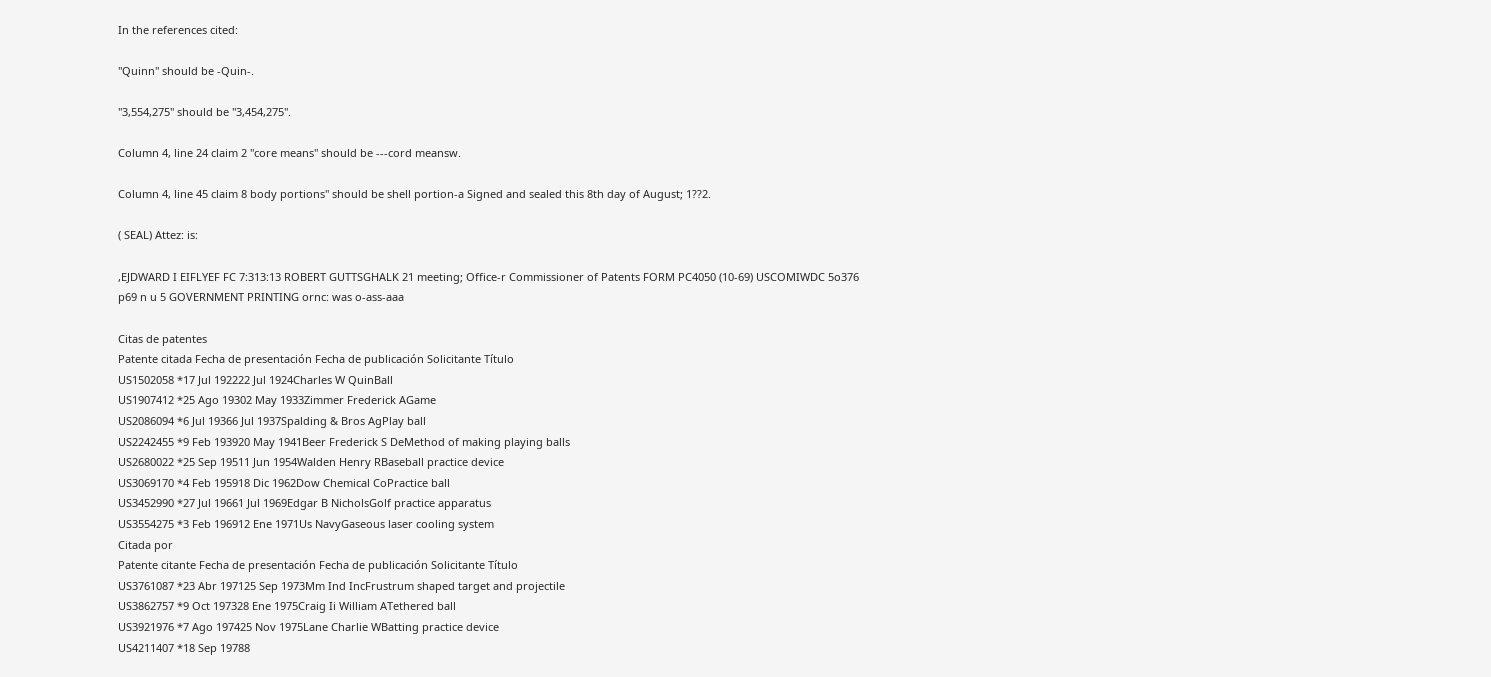In the references cited:

"Quinn" should be -Quin-.

"3,554,275" should be "3,454,275".

Column 4, line 24 claim 2 "core means" should be ---cord meansw.

Column 4, line 45 claim 8 body portions" should be shell portion-a Signed and sealed this 8th day of August; 1??2.

( SEAL) Attez: is:

,EJDWARD I EIFLYEF FC 7:313:13 ROBERT GUTTSGHALK 21 meeting; Office-r Commissioner of Patents FORM PC4050 (10-69) USCOMIWDC 5o376 p69 n u 5 GOVERNMENT PRINTING ornc: was o-ass-aaa

Citas de patentes
Patente citada Fecha de presentación Fecha de publicación Solicitante Título
US1502058 *17 Jul 192222 Jul 1924Charles W QuinBall
US1907412 *25 Ago 19302 May 1933Zimmer Frederick AGame
US2086094 *6 Jul 19366 Jul 1937Spalding & Bros AgPlay ball
US2242455 *9 Feb 193920 May 1941Beer Frederick S DeMethod of making playing balls
US2680022 *25 Sep 19511 Jun 1954Walden Henry RBaseball practice device
US3069170 *4 Feb 195918 Dic 1962Dow Chemical CoPractice ball
US3452990 *27 Jul 19661 Jul 1969Edgar B NicholsGolf practice apparatus
US3554275 *3 Feb 196912 Ene 1971Us NavyGaseous laser cooling system
Citada por
Patente citante Fecha de presentación Fecha de publicación Solicitante Título
US3761087 *23 Abr 197125 Sep 1973Mm Ind IncFrustrum shaped target and projectile
US3862757 *9 Oct 197328 Ene 1975Craig Ii William ATethered ball
US3921976 *7 Ago 197425 Nov 1975Lane Charlie WBatting practice device
US4211407 *18 Sep 19788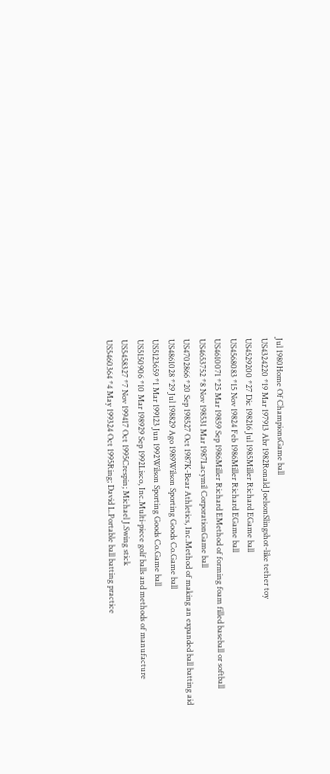Jul 1980Home Of ChampionsGame ball
US4324220 *19 Mar 197913 Abr 1982Ronald JoelsonSlingshot-like tether toy
US4529200 *27 Dic 198216 Jul 1985Miller Richard EGame ball
US4568083 *15 Nov 19824 Feb 1986Miller Richard EGame ball
US4610071 *25 Mar 19859 Sep 1986Miller Richard EMethod of forming foam filled baseball or softball
US4653752 *8 Nov 198531 Mar 1987Lacymil CorporationGame ball
US4702866 *20 Sep 198527 Oct 1987K-Bear Athletics, Inc.Method of making an expanded ball batting aid
US4861028 *29 Jul 198829 Ago 1989Wilson Sporting Goods Co.Game ball
US5123659 *1 Mar 199123 Jun 1992Wilson Sporting Goods Co.Game ball
US5150906 *10 Mar 198929 Sep 1992Lisco, Inc.Multi-piece golf balls and methods of manufacture
US5458327 *7 Nov 199417 Oct 1995Crespin; Michael J.Swing stick
US5460364 *4 May 199324 Oct 1995Ring; David L.Portable ball batting practice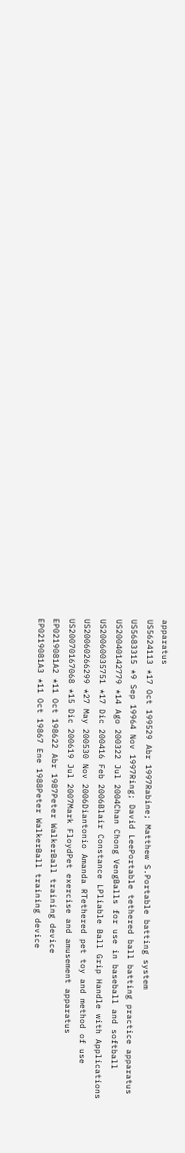apparatus
US5624113 *17 Oct 199529 Abr 1997Rabine; Matthew S.Portable batting system
US5683315 *9 Sep 19964 Nov 1997Ring; David LeePortable tethered ball batting practice apparatus
US20040142779 *14 Ago 200322 Jul 2004Chan Chong VengBalls for use in baseball and softball
US20060035751 *17 Dic 200416 Feb 2006Blair Constance LPliable Ball Grip Handle with Applications
US20060266299 *27 May 200530 Nov 2006Diantonio Amanda RTethered pet toy and method of use
US20070167068 *15 Dic 200619 Jul 2007Mark FloydPet exercise and amusement apparatus
EP0219081A2 *11 Oct 198622 Abr 1987Peter WalkerBall training device
EP0219081A3 *11 Oct 19867 Ene 1988Peter WalkerBall training device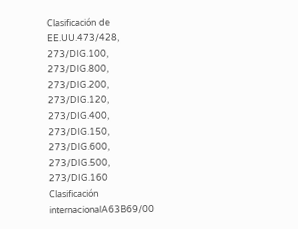Clasificación de EE.UU.473/428, 273/DIG.100, 273/DIG.800, 273/DIG.200, 273/DIG.120, 273/DIG.400, 273/DIG.150, 273/DIG.600, 273/DIG.500, 273/DIG.160
Clasificación internacionalA63B69/00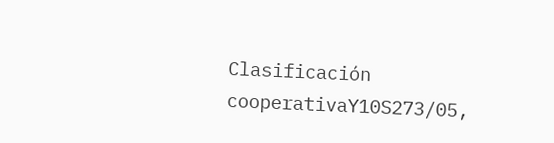Clasificación cooperativaY10S273/05,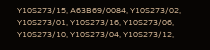Y10S273/15, A63B69/0084, Y10S273/02, Y10S273/01, Y10S273/16, Y10S273/06, Y10S273/10, Y10S273/04, Y10S273/12,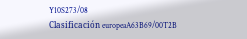Y10S273/08
Clasificación europeaA63B69/00T2B